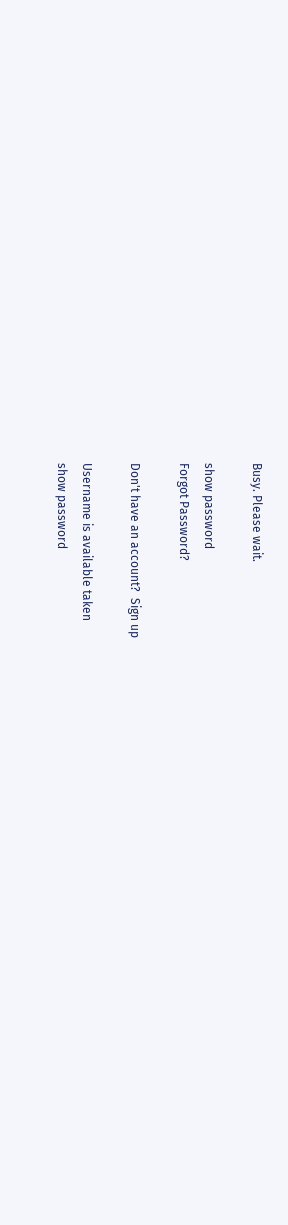Busy. Please wait.

show password
Forgot Password?

Don't have an account?  Sign up

Username is available taken
show password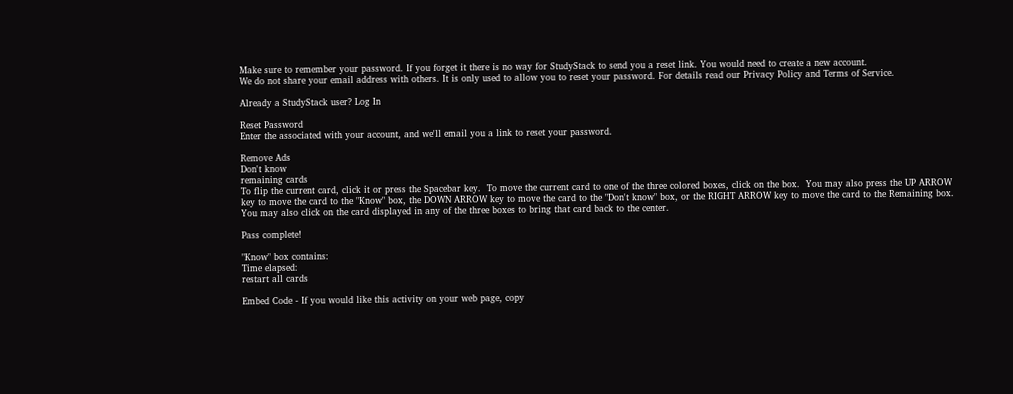Make sure to remember your password. If you forget it there is no way for StudyStack to send you a reset link. You would need to create a new account.
We do not share your email address with others. It is only used to allow you to reset your password. For details read our Privacy Policy and Terms of Service.

Already a StudyStack user? Log In

Reset Password
Enter the associated with your account, and we'll email you a link to reset your password.

Remove Ads
Don't know
remaining cards
To flip the current card, click it or press the Spacebar key.  To move the current card to one of the three colored boxes, click on the box.  You may also press the UP ARROW key to move the card to the "Know" box, the DOWN ARROW key to move the card to the "Don't know" box, or the RIGHT ARROW key to move the card to the Remaining box.  You may also click on the card displayed in any of the three boxes to bring that card back to the center.

Pass complete!

"Know" box contains:
Time elapsed:
restart all cards

Embed Code - If you would like this activity on your web page, copy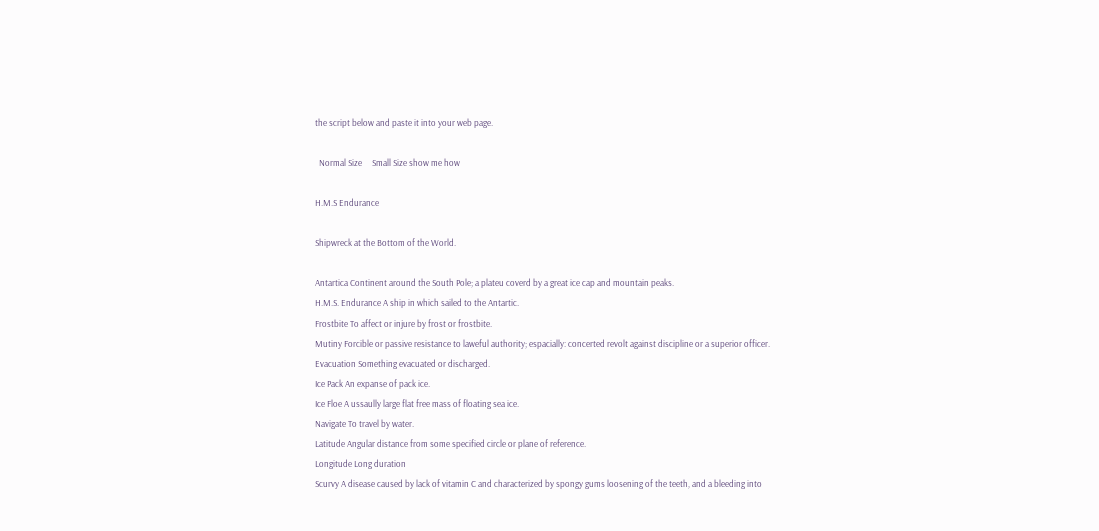the script below and paste it into your web page.

  Normal Size     Small Size show me how

H.M.S Endurance

Shipwreck at the Bottom of the World.

Antartica Continent around the South Pole; a plateu coverd by a great ice cap and mountain peaks.
H.M.S. Endurance A ship in which sailed to the Antartic.
Frostbite To affect or injure by frost or frostbite.
Mutiny Forcible or passive resistance to laweful authority; espacially: concerted revolt against discipline or a superior officer.
Evacuation Something evacuated or discharged.
Ice Pack An expanse of pack ice.
Ice Floe A ussaully large flat free mass of floating sea ice.
Navigate To travel by water.
Latitude Angular distance from some specified circle or plane of reference.
Longitude Long duration
Scurvy A disease caused by lack of vitamin C and characterized by spongy gums loosening of the teeth, and a bleeding into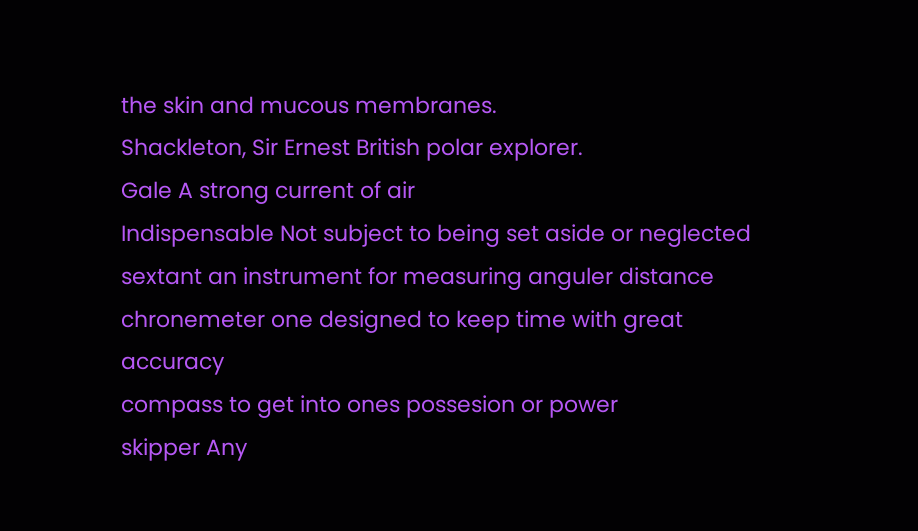the skin and mucous membranes.
Shackleton, Sir Ernest British polar explorer.
Gale A strong current of air
Indispensable Not subject to being set aside or neglected
sextant an instrument for measuring anguler distance
chronemeter one designed to keep time with great accuracy
compass to get into ones possesion or power
skipper Any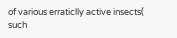of various erraticlly active insects( such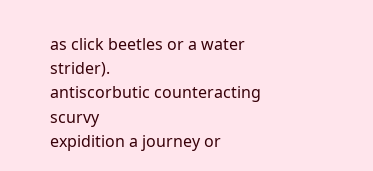as click beetles or a water strider).
antiscorbutic counteracting scurvy
expidition a journey or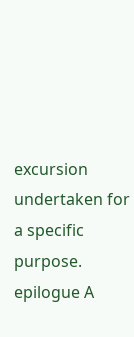excursion undertaken for a specific purpose.
epilogue A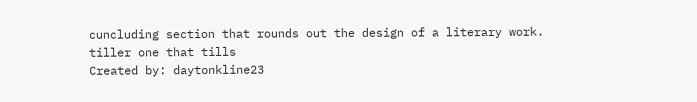cuncluding section that rounds out the design of a literary work.
tiller one that tills
Created by: daytonkline23